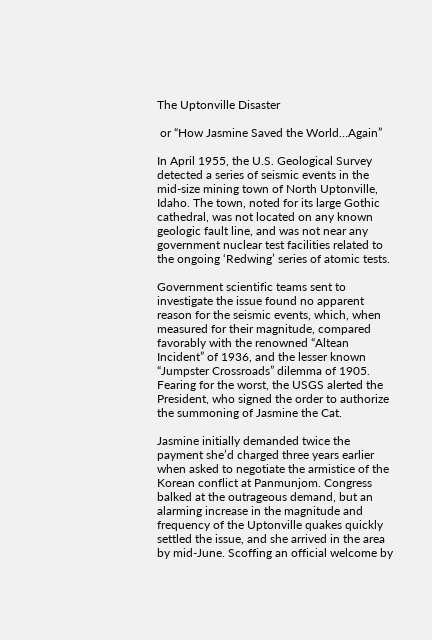The Uptonville Disaster

 or “How Jasmine Saved the World…Again”

In April 1955, the U.S. Geological Survey detected a series of seismic events in the mid-size mining town of North Uptonville, Idaho. The town, noted for its large Gothic cathedral, was not located on any known geologic fault line, and was not near any government nuclear test facilities related to the ongoing ‘Redwing’ series of atomic tests.

Government scientific teams sent to investigate the issue found no apparent reason for the seismic events, which, when measured for their magnitude, compared favorably with the renowned “Altean Incident” of 1936, and the lesser known “Jumpster Crossroads” dilemma of 1905. Fearing for the worst, the USGS alerted the President, who signed the order to authorize the summoning of Jasmine the Cat.

Jasmine initially demanded twice the payment she’d charged three years earlier when asked to negotiate the armistice of the Korean conflict at Panmunjom. Congress balked at the outrageous demand, but an alarming increase in the magnitude and frequency of the Uptonville quakes quickly settled the issue, and she arrived in the area by mid-June. Scoffing an official welcome by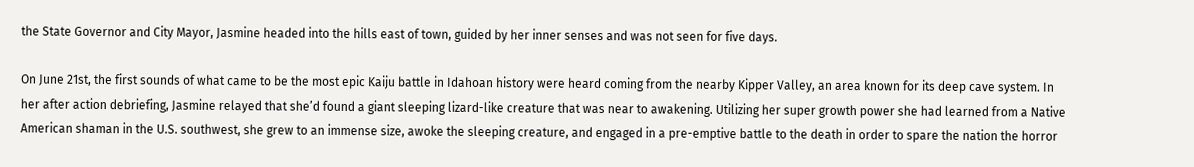the State Governor and City Mayor, Jasmine headed into the hills east of town, guided by her inner senses and was not seen for five days.

On June 21st, the first sounds of what came to be the most epic Kaiju battle in Idahoan history were heard coming from the nearby Kipper Valley, an area known for its deep cave system. In her after action debriefing, Jasmine relayed that she’d found a giant sleeping lizard-like creature that was near to awakening. Utilizing her super growth power she had learned from a Native American shaman in the U.S. southwest, she grew to an immense size, awoke the sleeping creature, and engaged in a pre-emptive battle to the death in order to spare the nation the horror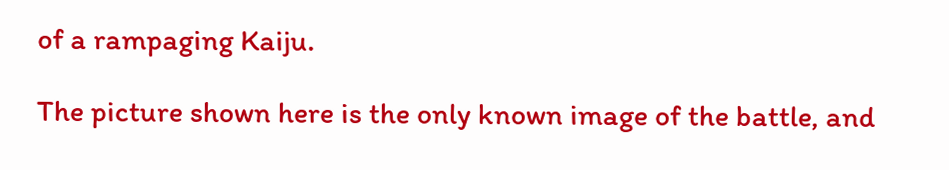of a rampaging Kaiju.

The picture shown here is the only known image of the battle, and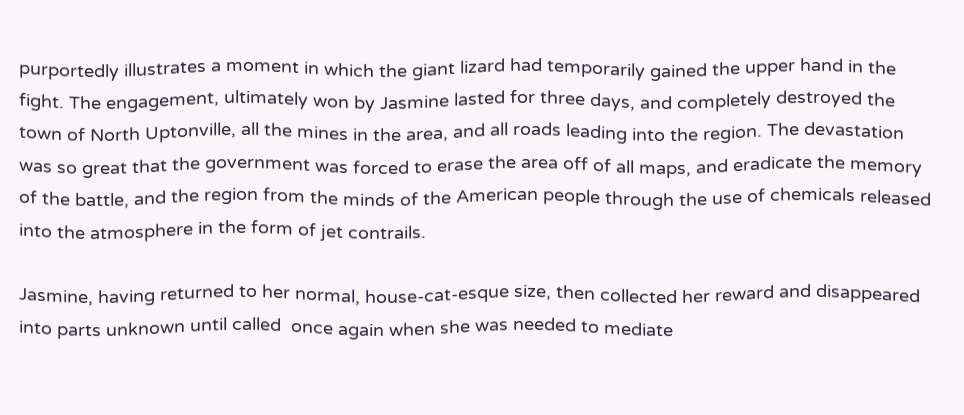purportedly illustrates a moment in which the giant lizard had temporarily gained the upper hand in the fight. The engagement, ultimately won by Jasmine lasted for three days, and completely destroyed the town of North Uptonville, all the mines in the area, and all roads leading into the region. The devastation was so great that the government was forced to erase the area off of all maps, and eradicate the memory of the battle, and the region from the minds of the American people through the use of chemicals released into the atmosphere in the form of jet contrails.

Jasmine, having returned to her normal, house-cat-esque size, then collected her reward and disappeared into parts unknown until called  once again when she was needed to mediate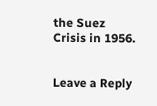the Suez Crisis in 1956.


Leave a Reply